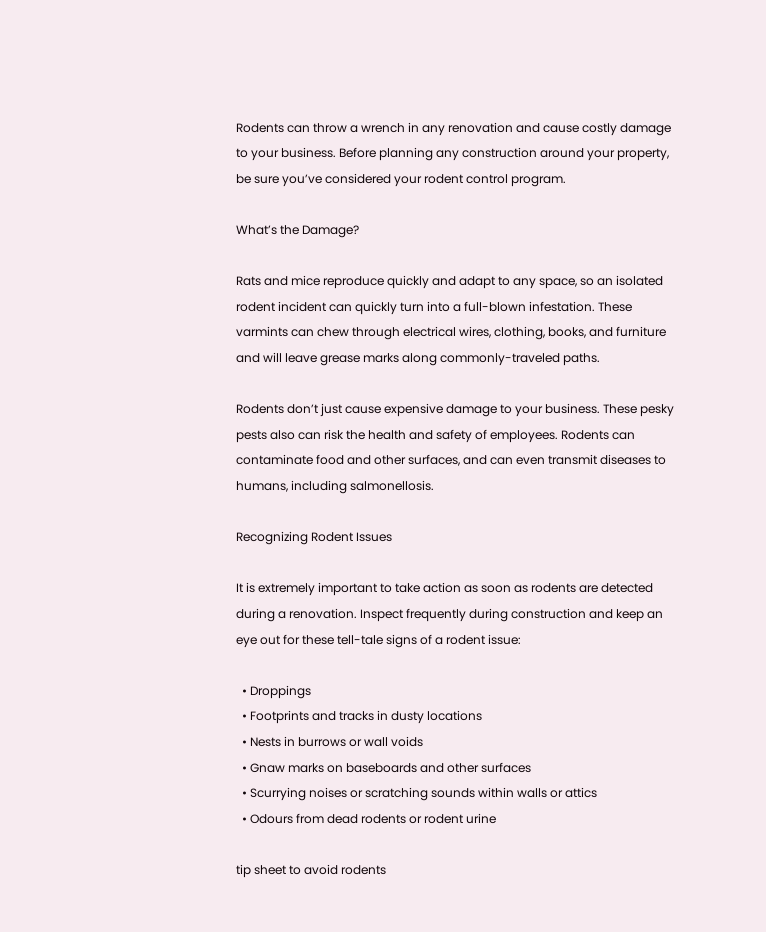Rodents can throw a wrench in any renovation and cause costly damage to your business. Before planning any construction around your property, be sure you’ve considered your rodent control program.

What’s the Damage?

Rats and mice reproduce quickly and adapt to any space, so an isolated rodent incident can quickly turn into a full-blown infestation. These varmints can chew through electrical wires, clothing, books, and furniture and will leave grease marks along commonly-traveled paths.

Rodents don’t just cause expensive damage to your business. These pesky pests also can risk the health and safety of employees. Rodents can contaminate food and other surfaces, and can even transmit diseases to humans, including salmonellosis.

Recognizing Rodent Issues

It is extremely important to take action as soon as rodents are detected during a renovation. Inspect frequently during construction and keep an eye out for these tell-tale signs of a rodent issue:

  • Droppings
  • Footprints and tracks in dusty locations
  • Nests in burrows or wall voids
  • Gnaw marks on baseboards and other surfaces
  • Scurrying noises or scratching sounds within walls or attics
  • Odours from dead rodents or rodent urine

tip sheet to avoid rodents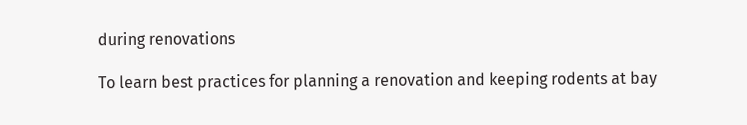during renovations

To learn best practices for planning a renovation and keeping rodents at bay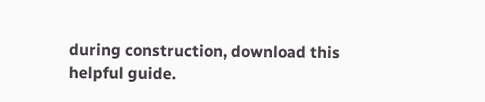during construction, download this helpful guide.